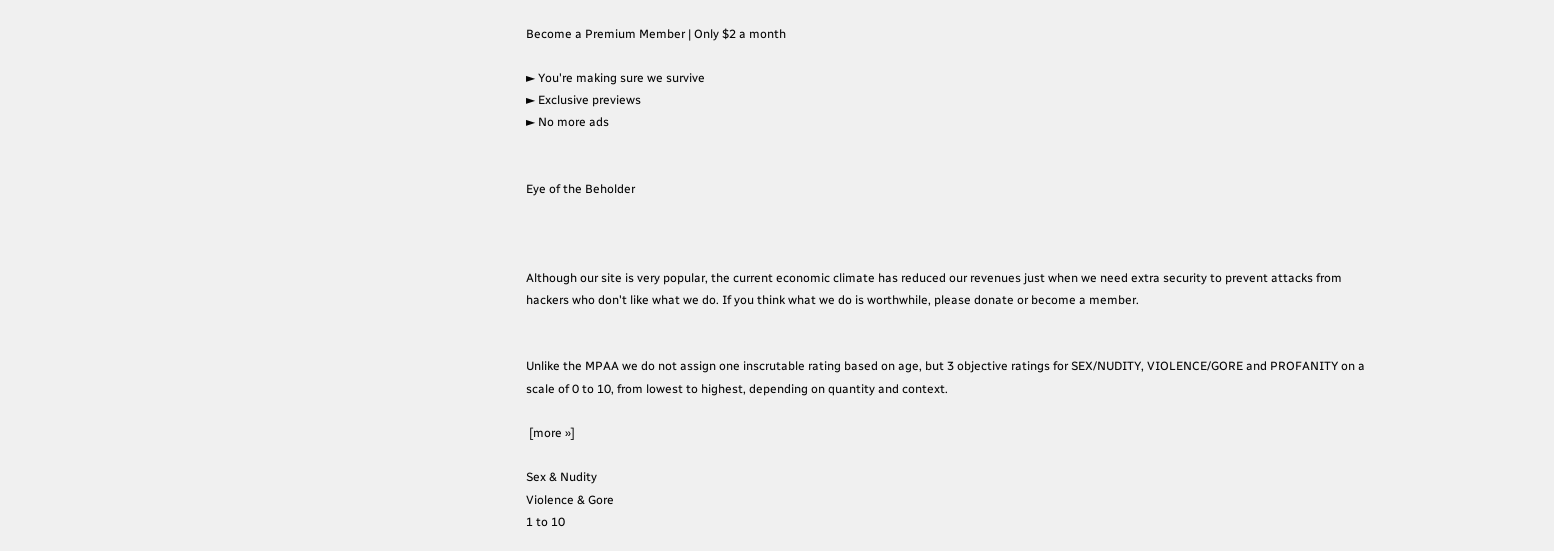Become a Premium Member | Only $2 a month

► You're making sure we survive
► Exclusive previews
► No more ads


Eye of the Beholder



Although our site is very popular, the current economic climate has reduced our revenues just when we need extra security to prevent attacks from hackers who don't like what we do. If you think what we do is worthwhile, please donate or become a member.


Unlike the MPAA we do not assign one inscrutable rating based on age, but 3 objective ratings for SEX/NUDITY, VIOLENCE/GORE and PROFANITY on a scale of 0 to 10, from lowest to highest, depending on quantity and context.

 [more »]

Sex & Nudity
Violence & Gore
1 to 10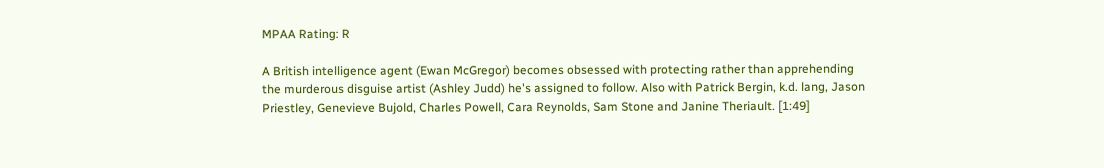MPAA Rating: R

A British intelligence agent (Ewan McGregor) becomes obsessed with protecting rather than apprehending the murderous disguise artist (Ashley Judd) he's assigned to follow. Also with Patrick Bergin, k.d. lang, Jason Priestley, Genevieve Bujold, Charles Powell, Cara Reynolds, Sam Stone and Janine Theriault. [1:49]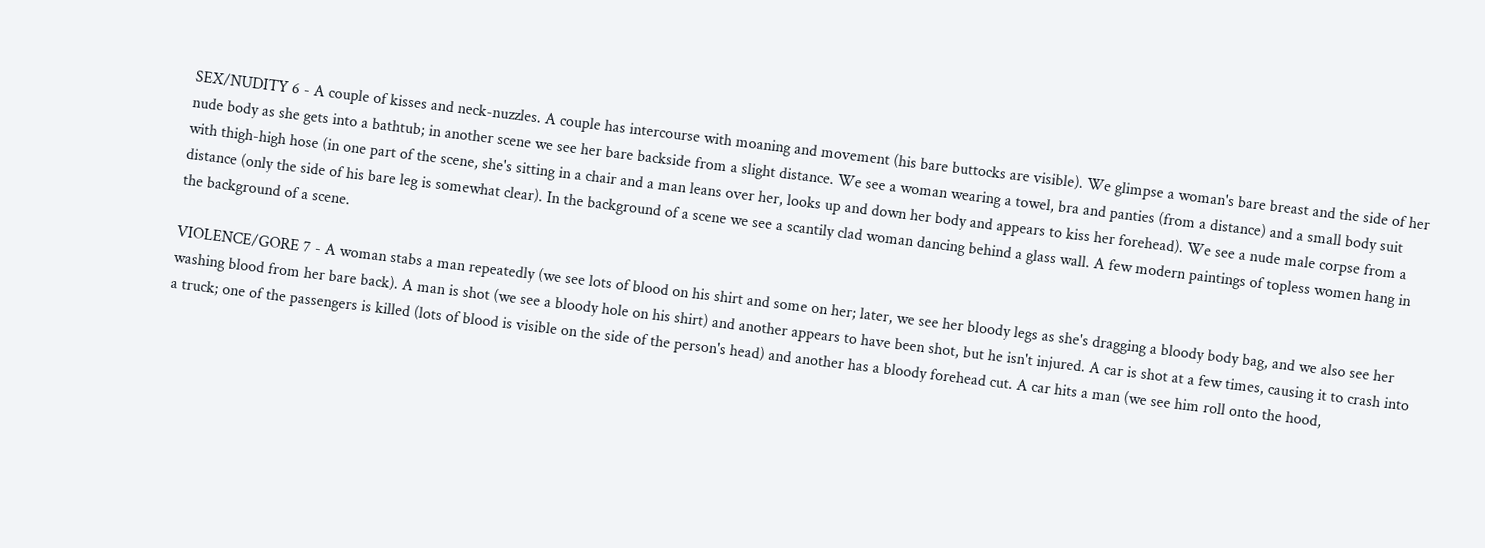SEX/NUDITY 6 - A couple of kisses and neck-nuzzles. A couple has intercourse with moaning and movement (his bare buttocks are visible). We glimpse a woman's bare breast and the side of her nude body as she gets into a bathtub; in another scene we see her bare backside from a slight distance. We see a woman wearing a towel, bra and panties (from a distance) and a small body suit with thigh-high hose (in one part of the scene, she's sitting in a chair and a man leans over her, looks up and down her body and appears to kiss her forehead). We see a nude male corpse from a distance (only the side of his bare leg is somewhat clear). In the background of a scene we see a scantily clad woman dancing behind a glass wall. A few modern paintings of topless women hang in the background of a scene.

VIOLENCE/GORE 7 - A woman stabs a man repeatedly (we see lots of blood on his shirt and some on her; later, we see her bloody legs as she's dragging a bloody body bag, and we also see her washing blood from her bare back). A man is shot (we see a bloody hole on his shirt) and another appears to have been shot, but he isn't injured. A car is shot at a few times, causing it to crash into a truck; one of the passengers is killed (lots of blood is visible on the side of the person's head) and another has a bloody forehead cut. A car hits a man (we see him roll onto the hood,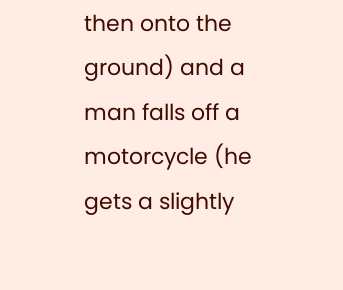then onto the ground) and a man falls off a motorcycle (he gets a slightly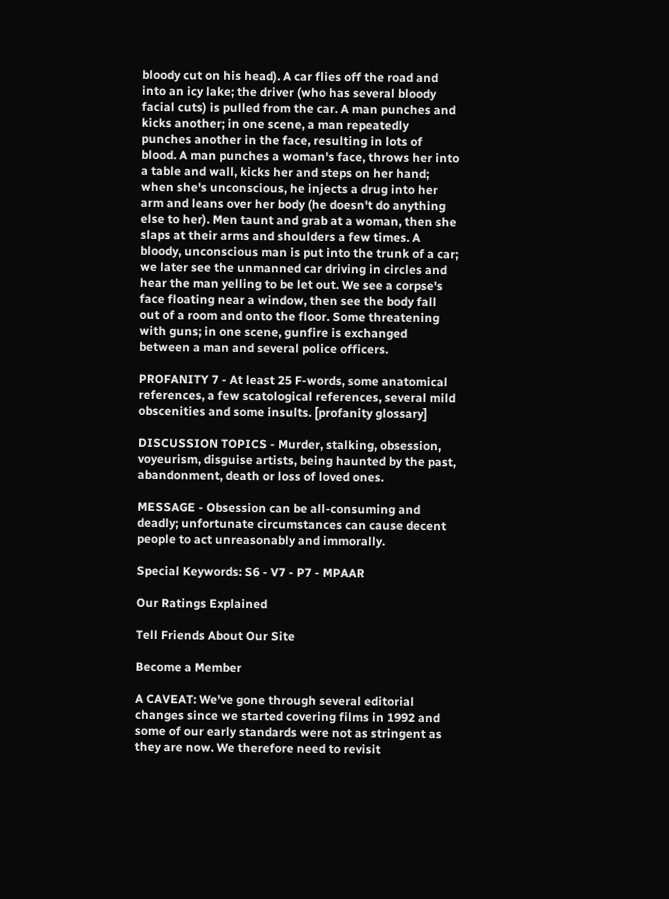bloody cut on his head). A car flies off the road and into an icy lake; the driver (who has several bloody facial cuts) is pulled from the car. A man punches and kicks another; in one scene, a man repeatedly punches another in the face, resulting in lots of blood. A man punches a woman's face, throws her into a table and wall, kicks her and steps on her hand; when she's unconscious, he injects a drug into her arm and leans over her body (he doesn't do anything else to her). Men taunt and grab at a woman, then she slaps at their arms and shoulders a few times. A bloody, unconscious man is put into the trunk of a car; we later see the unmanned car driving in circles and hear the man yelling to be let out. We see a corpse's face floating near a window, then see the body fall out of a room and onto the floor. Some threatening with guns; in one scene, gunfire is exchanged between a man and several police officers.

PROFANITY 7 - At least 25 F-words, some anatomical references, a few scatological references, several mild obscenities and some insults. [profanity glossary]

DISCUSSION TOPICS - Murder, stalking, obsession, voyeurism, disguise artists, being haunted by the past, abandonment, death or loss of loved ones.

MESSAGE - Obsession can be all-consuming and deadly; unfortunate circumstances can cause decent people to act unreasonably and immorally.

Special Keywords: S6 - V7 - P7 - MPAAR

Our Ratings Explained

Tell Friends About Our Site

Become a Member

A CAVEAT: We've gone through several editorial changes since we started covering films in 1992 and some of our early standards were not as stringent as they are now. We therefore need to revisit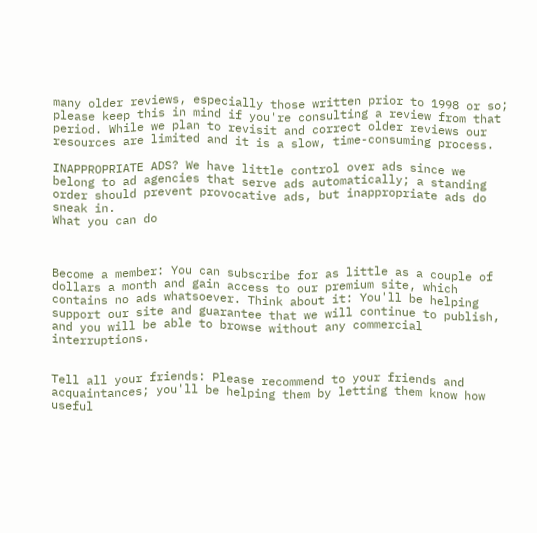many older reviews, especially those written prior to 1998 or so; please keep this in mind if you're consulting a review from that period. While we plan to revisit and correct older reviews our resources are limited and it is a slow, time-consuming process.

INAPPROPRIATE ADS? We have little control over ads since we belong to ad agencies that serve ads automatically; a standing order should prevent provocative ads, but inappropriate ads do sneak in.
What you can do



Become a member: You can subscribe for as little as a couple of dollars a month and gain access to our premium site, which contains no ads whatsoever. Think about it: You'll be helping support our site and guarantee that we will continue to publish, and you will be able to browse without any commercial interruptions.


Tell all your friends: Please recommend to your friends and acquaintances; you'll be helping them by letting them know how useful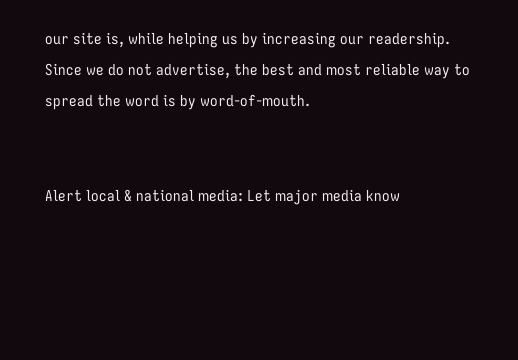our site is, while helping us by increasing our readership. Since we do not advertise, the best and most reliable way to spread the word is by word-of-mouth.


Alert local & national media: Let major media know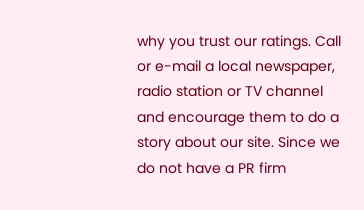why you trust our ratings. Call or e-mail a local newspaper, radio station or TV channel and encourage them to do a story about our site. Since we do not have a PR firm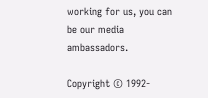working for us, you can be our media ambassadors.

Copyright © 1992-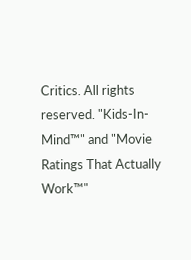Critics. All rights reserved. "Kids-In-Mind™" and "Movie Ratings That Actually Work™"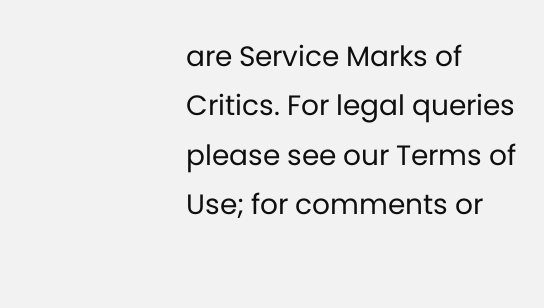are Service Marks of Critics. For legal queries please see our Terms of Use; for comments or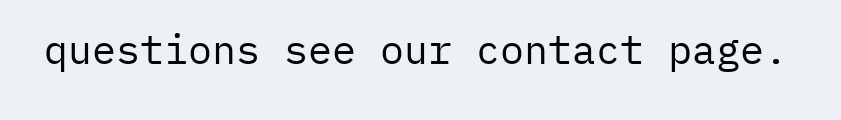questions see our contact page.